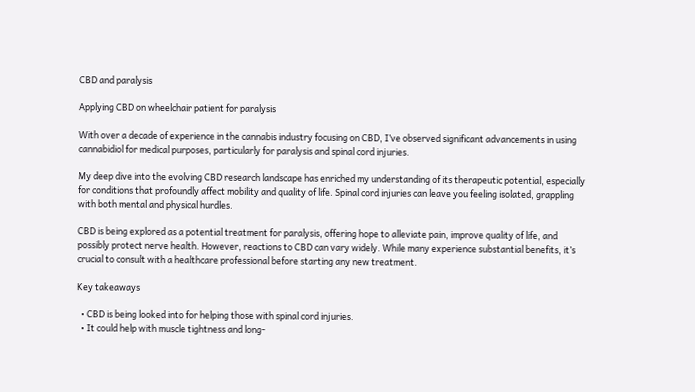CBD and paralysis

Applying CBD on wheelchair patient for paralysis

With over a decade of experience in the cannabis industry focusing on CBD, I’ve observed significant advancements in using cannabidiol for medical purposes, particularly for paralysis and spinal cord injuries.

My deep dive into the evolving CBD research landscape has enriched my understanding of its therapeutic potential, especially for conditions that profoundly affect mobility and quality of life. Spinal cord injuries can leave you feeling isolated, grappling with both mental and physical hurdles.

CBD is being explored as a potential treatment for paralysis, offering hope to alleviate pain, improve quality of life, and possibly protect nerve health. However, reactions to CBD can vary widely. While many experience substantial benefits, it’s crucial to consult with a healthcare professional before starting any new treatment.

Key takeaways

  • CBD is being looked into for helping those with spinal cord injuries.
  • It could help with muscle tightness and long-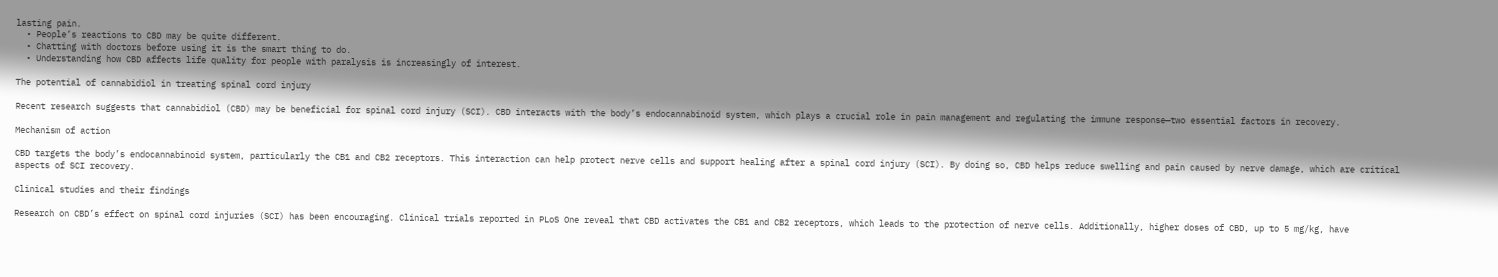lasting pain.
  • People’s reactions to CBD may be quite different.
  • Chatting with doctors before using it is the smart thing to do.
  • Understanding how CBD affects life quality for people with paralysis is increasingly of interest.

The potential of cannabidiol in treating spinal cord injury

Recent research suggests that cannabidiol (CBD) may be beneficial for spinal cord injury (SCI). CBD interacts with the body’s endocannabinoid system, which plays a crucial role in pain management and regulating the immune response—two essential factors in recovery.

Mechanism of action

CBD targets the body’s endocannabinoid system, particularly the CB1 and CB2 receptors. This interaction can help protect nerve cells and support healing after a spinal cord injury (SCI). By doing so, CBD helps reduce swelling and pain caused by nerve damage, which are critical aspects of SCI recovery.

Clinical studies and their findings

Research on CBD’s effect on spinal cord injuries (SCI) has been encouraging. Clinical trials reported in PLoS One reveal that CBD activates the CB1 and CB2 receptors, which leads to the protection of nerve cells. Additionally, higher doses of CBD, up to 5 mg/kg, have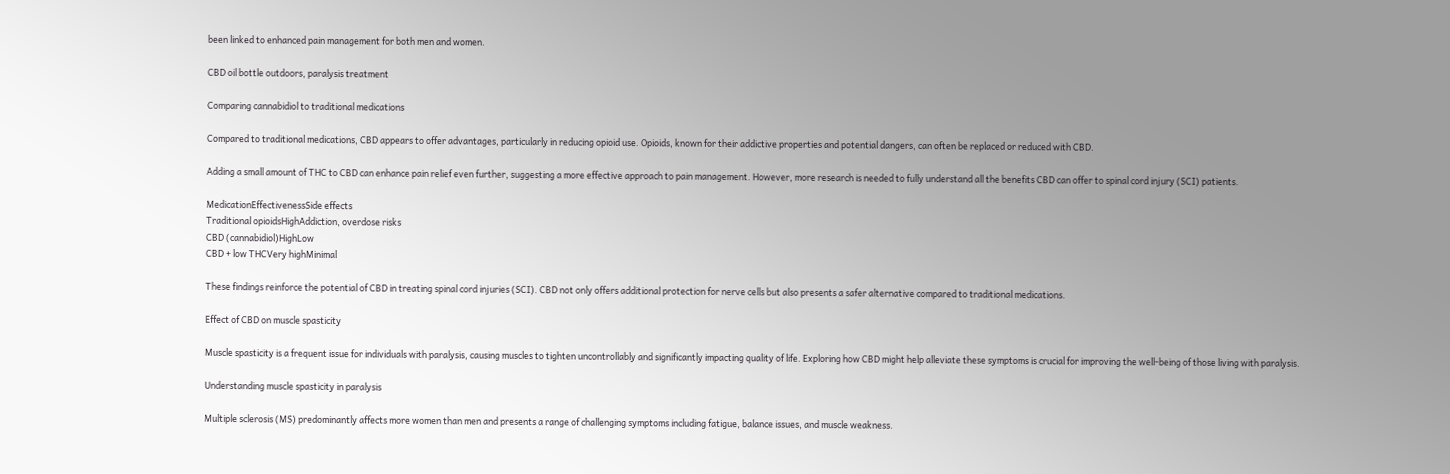been linked to enhanced pain management for both men and women.

CBD oil bottle outdoors, paralysis treatment

Comparing cannabidiol to traditional medications

Compared to traditional medications, CBD appears to offer advantages, particularly in reducing opioid use. Opioids, known for their addictive properties and potential dangers, can often be replaced or reduced with CBD.

Adding a small amount of THC to CBD can enhance pain relief even further, suggesting a more effective approach to pain management. However, more research is needed to fully understand all the benefits CBD can offer to spinal cord injury (SCI) patients.

MedicationEffectivenessSide effects
Traditional opioidsHighAddiction, overdose risks
CBD (cannabidiol)HighLow
CBD + low THCVery highMinimal

These findings reinforce the potential of CBD in treating spinal cord injuries (SCI). CBD not only offers additional protection for nerve cells but also presents a safer alternative compared to traditional medications.

Effect of CBD on muscle spasticity

Muscle spasticity is a frequent issue for individuals with paralysis, causing muscles to tighten uncontrollably and significantly impacting quality of life. Exploring how CBD might help alleviate these symptoms is crucial for improving the well-being of those living with paralysis.

Understanding muscle spasticity in paralysis

Multiple sclerosis (MS) predominantly affects more women than men and presents a range of challenging symptoms including fatigue, balance issues, and muscle weakness.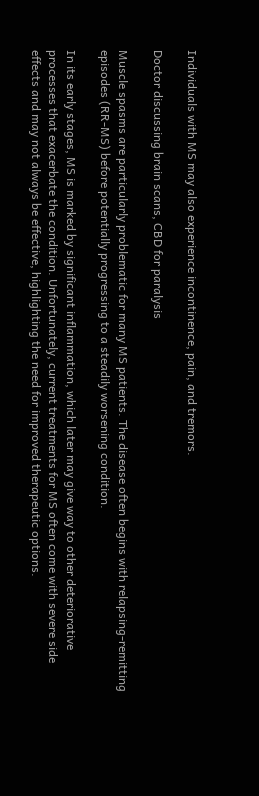Individuals with MS may also experience incontinence, pain, and tremors.

Doctor discussing brain scans, CBD for paralysis

Muscle spasms are particularly problematic for many MS patients. The disease often begins with relapsing-remitting episodes (RR-MS) before potentially progressing to a steadily worsening condition.

In its early stages, MS is marked by significant inflammation, which later may give way to other deteriorative processes that exacerbate the condition. Unfortunately, current treatments for MS often come with severe side effects and may not always be effective, highlighting the need for improved therapeutic options.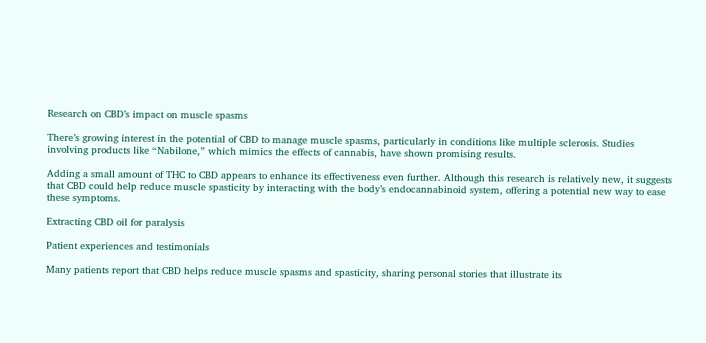Research on CBD’s impact on muscle spasms

There’s growing interest in the potential of CBD to manage muscle spasms, particularly in conditions like multiple sclerosis. Studies involving products like “Nabilone,” which mimics the effects of cannabis, have shown promising results.

Adding a small amount of THC to CBD appears to enhance its effectiveness even further. Although this research is relatively new, it suggests that CBD could help reduce muscle spasticity by interacting with the body’s endocannabinoid system, offering a potential new way to ease these symptoms.

Extracting CBD oil for paralysis

Patient experiences and testimonials

Many patients report that CBD helps reduce muscle spasms and spasticity, sharing personal stories that illustrate its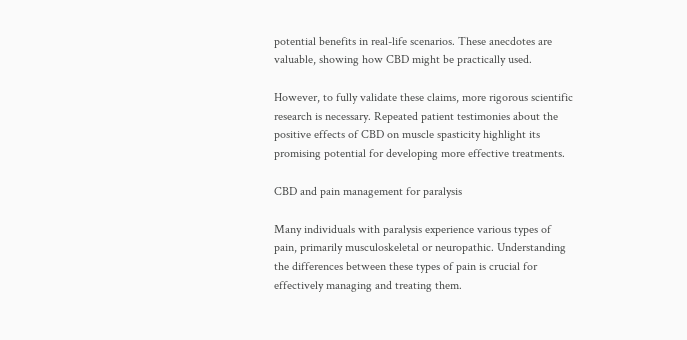potential benefits in real-life scenarios. These anecdotes are valuable, showing how CBD might be practically used.

However, to fully validate these claims, more rigorous scientific research is necessary. Repeated patient testimonies about the positive effects of CBD on muscle spasticity highlight its promising potential for developing more effective treatments.

CBD and pain management for paralysis

Many individuals with paralysis experience various types of pain, primarily musculoskeletal or neuropathic. Understanding the differences between these types of pain is crucial for effectively managing and treating them.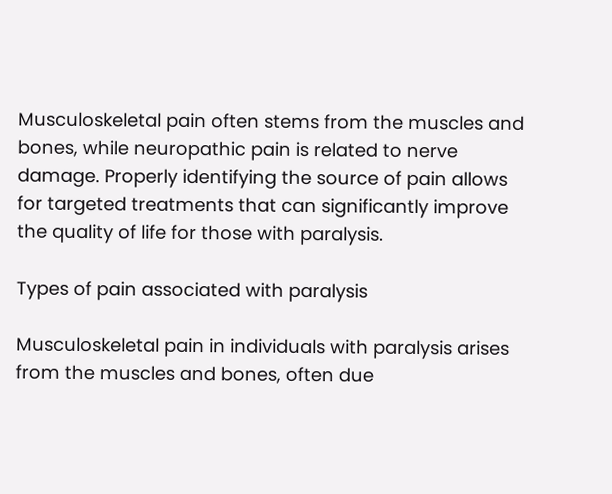Musculoskeletal pain often stems from the muscles and bones, while neuropathic pain is related to nerve damage. Properly identifying the source of pain allows for targeted treatments that can significantly improve the quality of life for those with paralysis.

Types of pain associated with paralysis

Musculoskeletal pain in individuals with paralysis arises from the muscles and bones, often due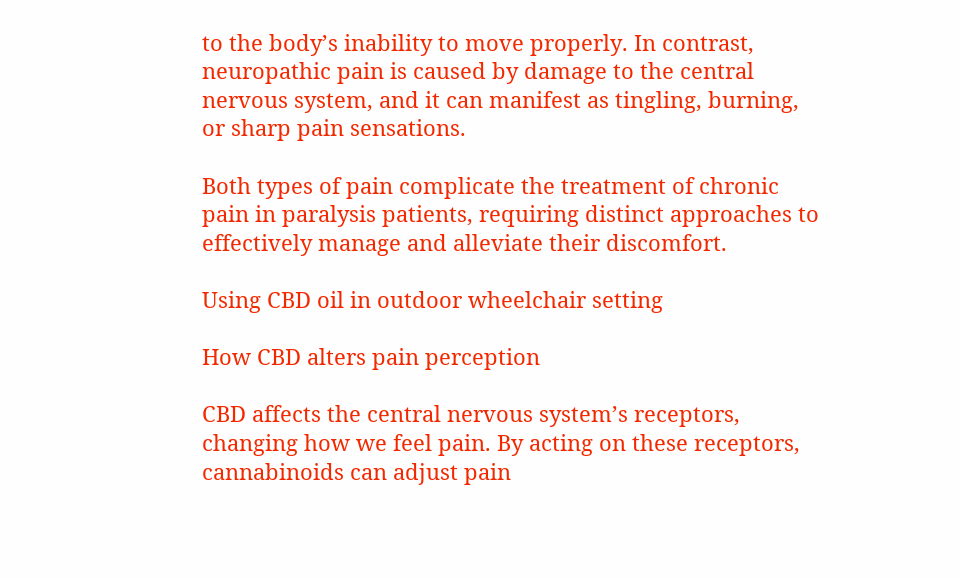to the body’s inability to move properly. In contrast, neuropathic pain is caused by damage to the central nervous system, and it can manifest as tingling, burning, or sharp pain sensations.

Both types of pain complicate the treatment of chronic pain in paralysis patients, requiring distinct approaches to effectively manage and alleviate their discomfort.

Using CBD oil in outdoor wheelchair setting

How CBD alters pain perception

CBD affects the central nervous system’s receptors, changing how we feel pain. By acting on these receptors, cannabinoids can adjust pain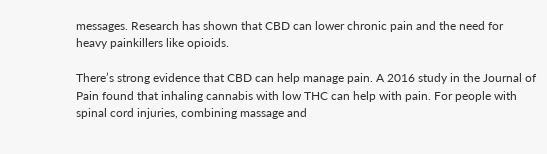messages. Research has shown that CBD can lower chronic pain and the need for heavy painkillers like opioids.

There’s strong evidence that CBD can help manage pain. A 2016 study in the Journal of Pain found that inhaling cannabis with low THC can help with pain. For people with spinal cord injuries, combining massage and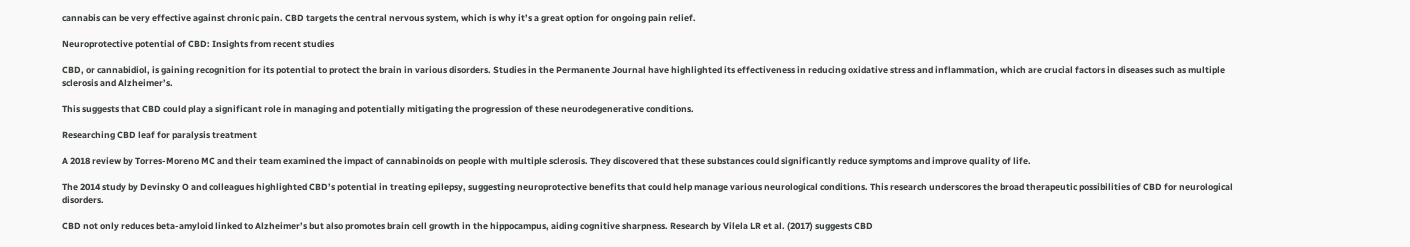cannabis can be very effective against chronic pain. CBD targets the central nervous system, which is why it’s a great option for ongoing pain relief.

Neuroprotective potential of CBD: Insights from recent studies

CBD, or cannabidiol, is gaining recognition for its potential to protect the brain in various disorders. Studies in the Permanente Journal have highlighted its effectiveness in reducing oxidative stress and inflammation, which are crucial factors in diseases such as multiple sclerosis and Alzheimer’s.

This suggests that CBD could play a significant role in managing and potentially mitigating the progression of these neurodegenerative conditions.

Researching CBD leaf for paralysis treatment

A 2018 review by Torres-Moreno MC and their team examined the impact of cannabinoids on people with multiple sclerosis. They discovered that these substances could significantly reduce symptoms and improve quality of life.

The 2014 study by Devinsky O and colleagues highlighted CBD’s potential in treating epilepsy, suggesting neuroprotective benefits that could help manage various neurological conditions. This research underscores the broad therapeutic possibilities of CBD for neurological disorders.

CBD not only reduces beta-amyloid linked to Alzheimer’s but also promotes brain cell growth in the hippocampus, aiding cognitive sharpness. Research by Vilela LR et al. (2017) suggests CBD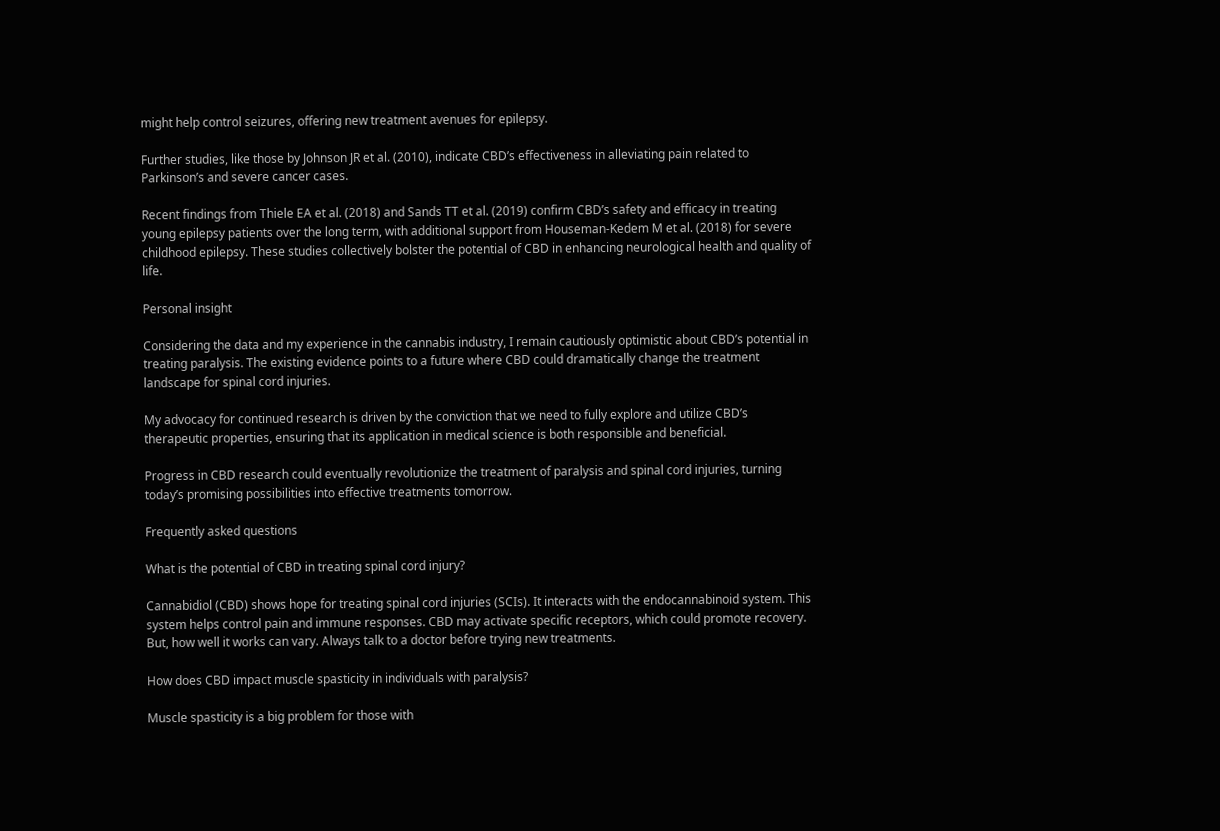might help control seizures, offering new treatment avenues for epilepsy.

Further studies, like those by Johnson JR et al. (2010), indicate CBD’s effectiveness in alleviating pain related to Parkinson’s and severe cancer cases.

Recent findings from Thiele EA et al. (2018) and Sands TT et al. (2019) confirm CBD’s safety and efficacy in treating young epilepsy patients over the long term, with additional support from Houseman-Kedem M et al. (2018) for severe childhood epilepsy. These studies collectively bolster the potential of CBD in enhancing neurological health and quality of life.

Personal insight

Considering the data and my experience in the cannabis industry, I remain cautiously optimistic about CBD’s potential in treating paralysis. The existing evidence points to a future where CBD could dramatically change the treatment landscape for spinal cord injuries.

My advocacy for continued research is driven by the conviction that we need to fully explore and utilize CBD’s therapeutic properties, ensuring that its application in medical science is both responsible and beneficial.

Progress in CBD research could eventually revolutionize the treatment of paralysis and spinal cord injuries, turning today’s promising possibilities into effective treatments tomorrow.

Frequently asked questions

What is the potential of CBD in treating spinal cord injury?

Cannabidiol (CBD) shows hope for treating spinal cord injuries (SCIs). It interacts with the endocannabinoid system. This system helps control pain and immune responses. CBD may activate specific receptors, which could promote recovery. But, how well it works can vary. Always talk to a doctor before trying new treatments.

How does CBD impact muscle spasticity in individuals with paralysis?

Muscle spasticity is a big problem for those with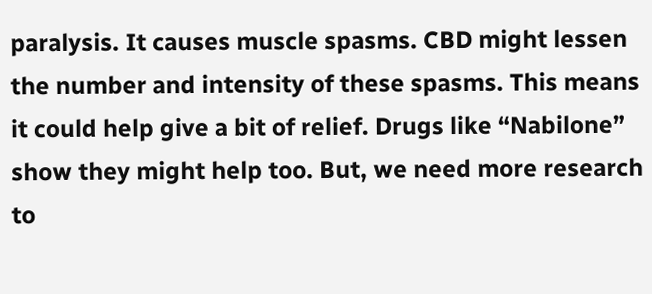paralysis. It causes muscle spasms. CBD might lessen the number and intensity of these spasms. This means it could help give a bit of relief. Drugs like “Nabilone” show they might help too. But, we need more research to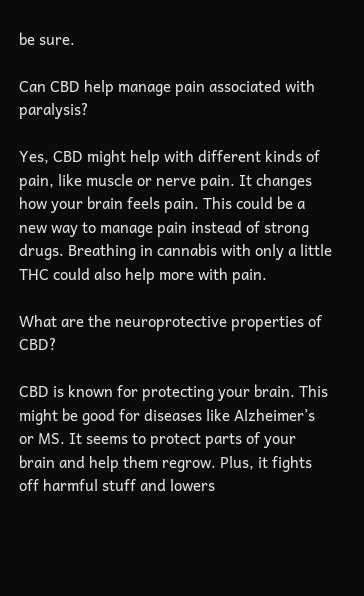be sure.

Can CBD help manage pain associated with paralysis?

Yes, CBD might help with different kinds of pain, like muscle or nerve pain. It changes how your brain feels pain. This could be a new way to manage pain instead of strong drugs. Breathing in cannabis with only a little THC could also help more with pain.

What are the neuroprotective properties of CBD?

CBD is known for protecting your brain. This might be good for diseases like Alzheimer’s or MS. It seems to protect parts of your brain and help them regrow. Plus, it fights off harmful stuff and lowers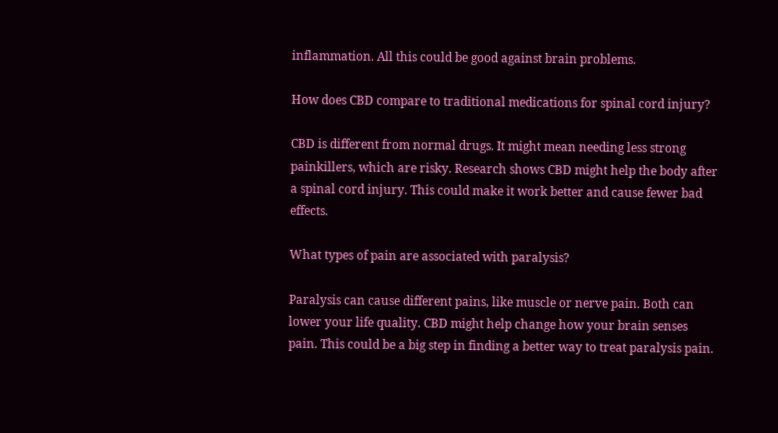inflammation. All this could be good against brain problems.

How does CBD compare to traditional medications for spinal cord injury?

CBD is different from normal drugs. It might mean needing less strong painkillers, which are risky. Research shows CBD might help the body after a spinal cord injury. This could make it work better and cause fewer bad effects.

What types of pain are associated with paralysis?

Paralysis can cause different pains, like muscle or nerve pain. Both can lower your life quality. CBD might help change how your brain senses pain. This could be a big step in finding a better way to treat paralysis pain.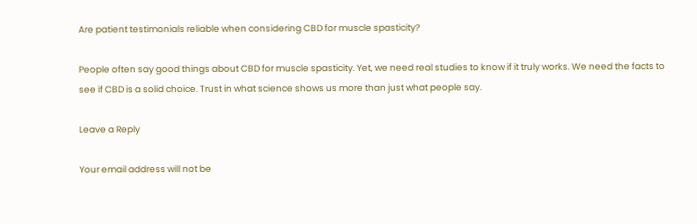Are patient testimonials reliable when considering CBD for muscle spasticity?

People often say good things about CBD for muscle spasticity. Yet, we need real studies to know if it truly works. We need the facts to see if CBD is a solid choice. Trust in what science shows us more than just what people say.

Leave a Reply

Your email address will not be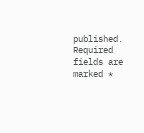published. Required fields are marked *